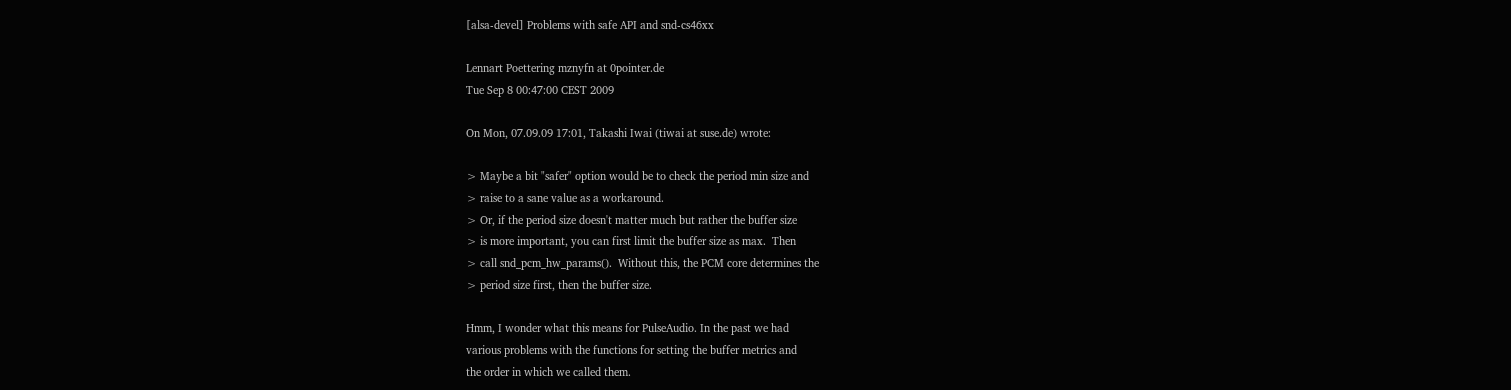[alsa-devel] Problems with safe API and snd-cs46xx

Lennart Poettering mznyfn at 0pointer.de
Tue Sep 8 00:47:00 CEST 2009

On Mon, 07.09.09 17:01, Takashi Iwai (tiwai at suse.de) wrote:

> Maybe a bit "safer" option would be to check the period min size and
> raise to a sane value as a workaround.
> Or, if the period size doesn't matter much but rather the buffer size
> is more important, you can first limit the buffer size as max.  Then
> call snd_pcm_hw_params().  Without this, the PCM core determines the
> period size first, then the buffer size.

Hmm, I wonder what this means for PulseAudio. In the past we had
various problems with the functions for setting the buffer metrics and
the order in which we called them.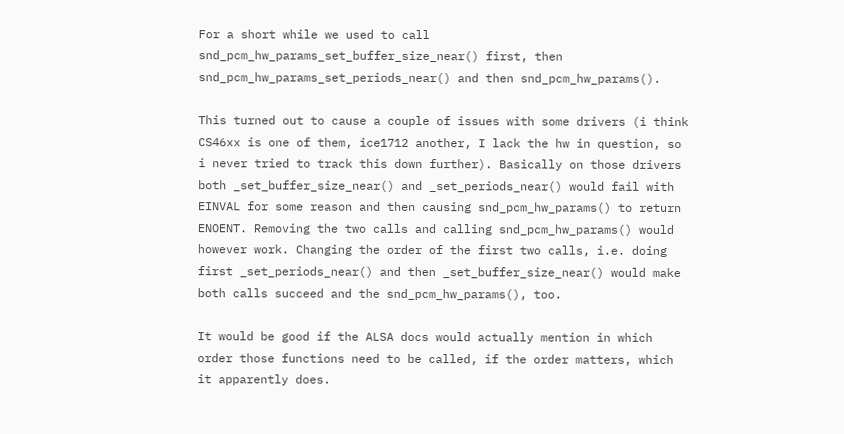For a short while we used to call
snd_pcm_hw_params_set_buffer_size_near() first, then
snd_pcm_hw_params_set_periods_near() and then snd_pcm_hw_params().

This turned out to cause a couple of issues with some drivers (i think
CS46xx is one of them, ice1712 another, I lack the hw in question, so
i never tried to track this down further). Basically on those drivers
both _set_buffer_size_near() and _set_periods_near() would fail with
EINVAL for some reason and then causing snd_pcm_hw_params() to return
ENOENT. Removing the two calls and calling snd_pcm_hw_params() would
however work. Changing the order of the first two calls, i.e. doing
first _set_periods_near() and then _set_buffer_size_near() would make
both calls succeed and the snd_pcm_hw_params(), too.

It would be good if the ALSA docs would actually mention in which
order those functions need to be called, if the order matters, which
it apparently does.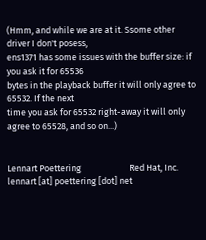(Hmm, and while we are at it. Ssome other driver I don't posess,
ens1371 has some issues with the buffer size: if you ask it for 65536
bytes in the playback buffer it will only agree to 65532. If the next
time you ask for 65532 right-away it will only agree to 65528, and so on...)


Lennart Poettering                        Red Hat, Inc.
lennart [at] poettering [dot] net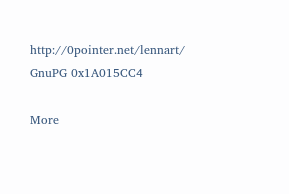http://0pointer.net/lennart/           GnuPG 0x1A015CC4

More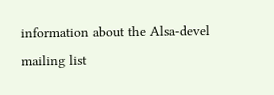information about the Alsa-devel mailing list